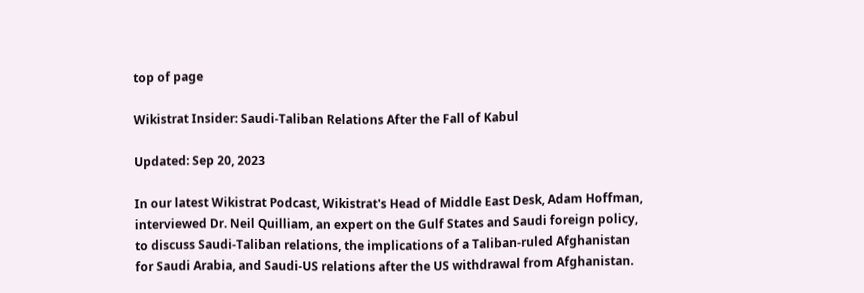top of page

Wikistrat Insider: Saudi-Taliban Relations After the Fall of Kabul

Updated: Sep 20, 2023

In our latest Wikistrat Podcast, Wikistrat's Head of Middle East Desk, Adam Hoffman, interviewed Dr. Neil Quilliam, an expert on the Gulf States and Saudi foreign policy, to discuss Saudi-Taliban relations, the implications of a Taliban-ruled Afghanistan for Saudi Arabia, and Saudi-US relations after the US withdrawal from Afghanistan.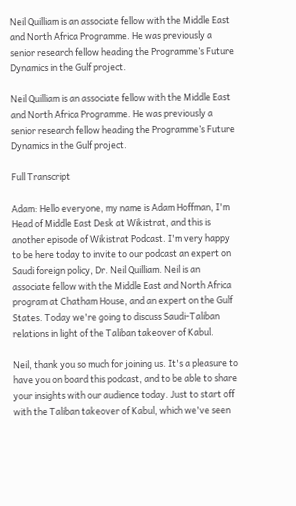Neil Quilliam is an associate fellow with the Middle East and North Africa Programme. He was previously a senior research fellow heading the Programme’s Future Dynamics in the Gulf project.

Neil Quilliam is an associate fellow with the Middle East and North Africa Programme. He was previously a senior research fellow heading the Programme’s Future Dynamics in the Gulf project.

Full Transcript

Adam: Hello everyone, my name is Adam Hoffman, I'm Head of Middle East Desk at Wikistrat, and this is another episode of Wikistrat Podcast. I'm very happy to be here today to invite to our podcast an expert on Saudi foreign policy, Dr. Neil Quilliam. Neil is an associate fellow with the Middle East and North Africa program at Chatham House, and an expert on the Gulf States. Today we're going to discuss Saudi-Taliban relations in light of the Taliban takeover of Kabul.

Neil, thank you so much for joining us. It's a pleasure to have you on board this podcast, and to be able to share your insights with our audience today. Just to start off with the Taliban takeover of Kabul, which we've seen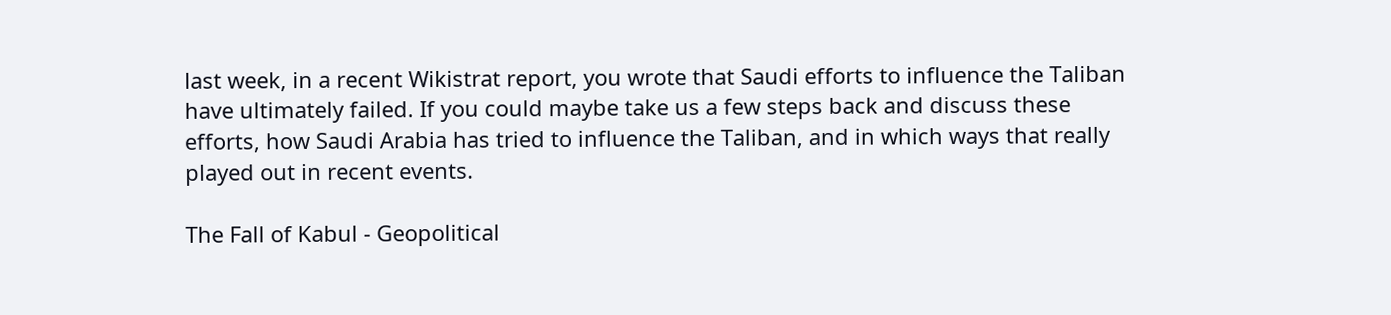last week, in a recent Wikistrat report, you wrote that Saudi efforts to influence the Taliban have ultimately failed. If you could maybe take us a few steps back and discuss these efforts, how Saudi Arabia has tried to influence the Taliban, and in which ways that really played out in recent events.

The Fall of Kabul - Geopolitical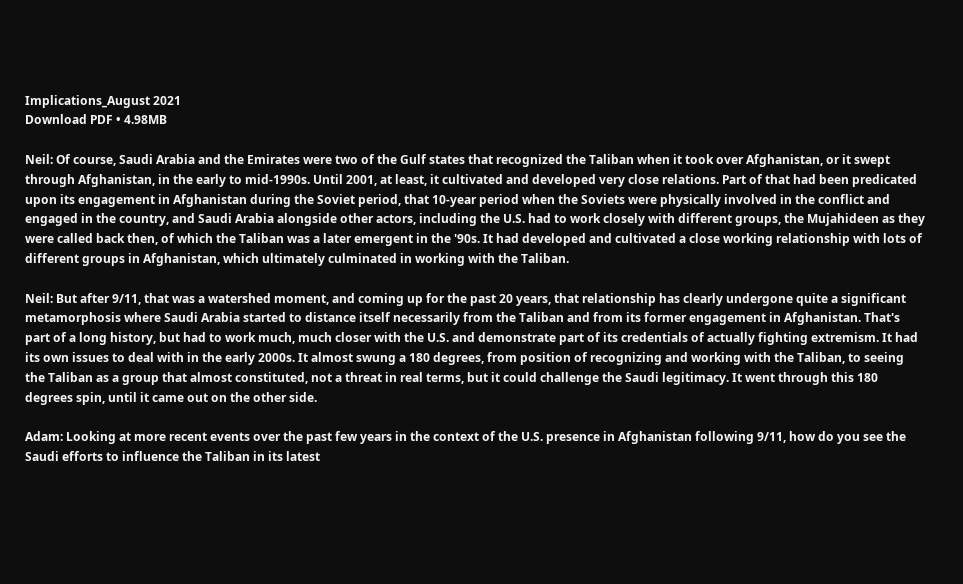Implications_August 2021
Download PDF • 4.98MB

Neil: Of course, Saudi Arabia and the Emirates were two of the Gulf states that recognized the Taliban when it took over Afghanistan, or it swept through Afghanistan, in the early to mid-1990s. Until 2001, at least, it cultivated and developed very close relations. Part of that had been predicated upon its engagement in Afghanistan during the Soviet period, that 10-year period when the Soviets were physically involved in the conflict and engaged in the country, and Saudi Arabia alongside other actors, including the U.S. had to work closely with different groups, the Mujahideen as they were called back then, of which the Taliban was a later emergent in the '90s. It had developed and cultivated a close working relationship with lots of different groups in Afghanistan, which ultimately culminated in working with the Taliban.

Neil: But after 9/11, that was a watershed moment, and coming up for the past 20 years, that relationship has clearly undergone quite a significant metamorphosis where Saudi Arabia started to distance itself necessarily from the Taliban and from its former engagement in Afghanistan. That's part of a long history, but had to work much, much closer with the U.S. and demonstrate part of its credentials of actually fighting extremism. It had its own issues to deal with in the early 2000s. It almost swung a 180 degrees, from position of recognizing and working with the Taliban, to seeing the Taliban as a group that almost constituted, not a threat in real terms, but it could challenge the Saudi legitimacy. It went through this 180 degrees spin, until it came out on the other side.

Adam: Looking at more recent events over the past few years in the context of the U.S. presence in Afghanistan following 9/11, how do you see the Saudi efforts to influence the Taliban in its latest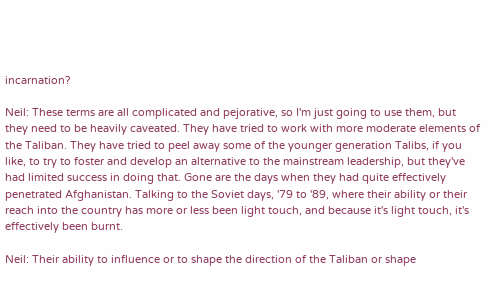incarnation?

Neil: These terms are all complicated and pejorative, so I'm just going to use them, but they need to be heavily caveated. They have tried to work with more moderate elements of the Taliban. They have tried to peel away some of the younger generation Talibs, if you like, to try to foster and develop an alternative to the mainstream leadership, but they've had limited success in doing that. Gone are the days when they had quite effectively penetrated Afghanistan. Talking to the Soviet days, '79 to '89, where their ability or their reach into the country has more or less been light touch, and because it's light touch, it's effectively been burnt.

Neil: Their ability to influence or to shape the direction of the Taliban or shape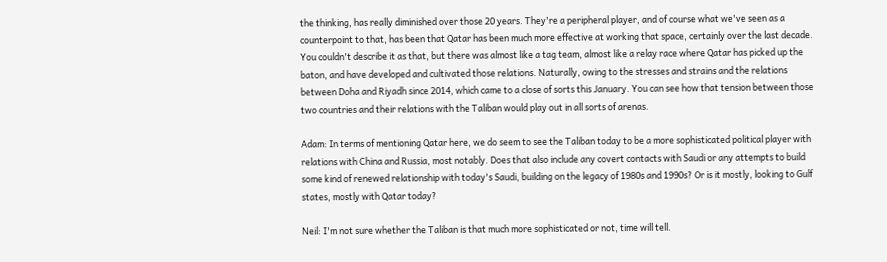the thinking, has really diminished over those 20 years. They're a peripheral player, and of course what we've seen as a counterpoint to that, has been that Qatar has been much more effective at working that space, certainly over the last decade. You couldn't describe it as that, but there was almost like a tag team, almost like a relay race where Qatar has picked up the baton, and have developed and cultivated those relations. Naturally, owing to the stresses and strains and the relations between Doha and Riyadh since 2014, which came to a close of sorts this January. You can see how that tension between those two countries and their relations with the Taliban would play out in all sorts of arenas.

Adam: In terms of mentioning Qatar here, we do seem to see the Taliban today to be a more sophisticated political player with relations with China and Russia, most notably. Does that also include any covert contacts with Saudi or any attempts to build some kind of renewed relationship with today's Saudi, building on the legacy of 1980s and 1990s? Or is it mostly, looking to Gulf states, mostly with Qatar today?

Neil: I'm not sure whether the Taliban is that much more sophisticated or not, time will tell.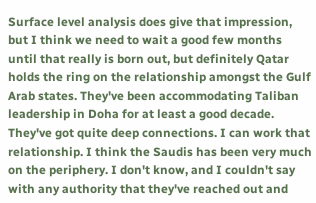Surface level analysis does give that impression, but I think we need to wait a good few months until that really is born out, but definitely Qatar holds the ring on the relationship amongst the Gulf Arab states. They've been accommodating Taliban leadership in Doha for at least a good decade. They've got quite deep connections. I can work that relationship. I think the Saudis has been very much on the periphery. I don't know, and I couldn't say with any authority that they've reached out and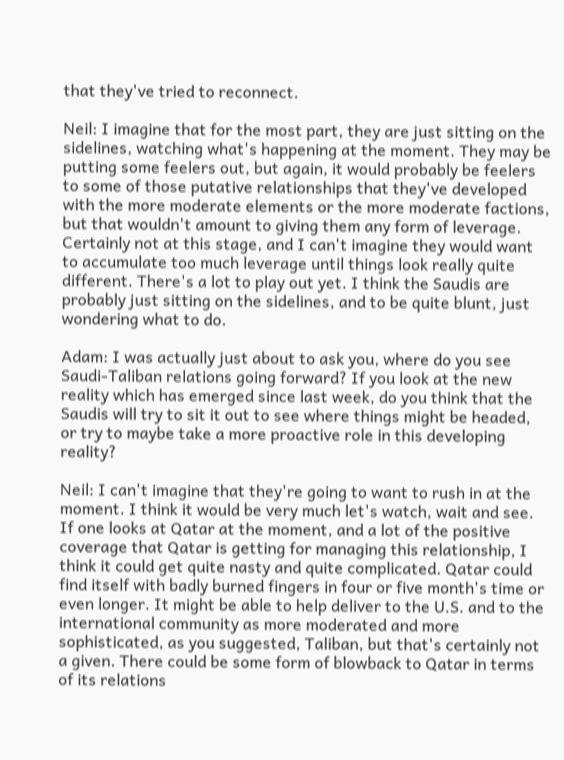that they've tried to reconnect.

Neil: I imagine that for the most part, they are just sitting on the sidelines, watching what's happening at the moment. They may be putting some feelers out, but again, it would probably be feelers to some of those putative relationships that they've developed with the more moderate elements or the more moderate factions, but that wouldn't amount to giving them any form of leverage. Certainly not at this stage, and I can't imagine they would want to accumulate too much leverage until things look really quite different. There's a lot to play out yet. I think the Saudis are probably just sitting on the sidelines, and to be quite blunt, just wondering what to do.

Adam: I was actually just about to ask you, where do you see Saudi-Taliban relations going forward? If you look at the new reality which has emerged since last week, do you think that the Saudis will try to sit it out to see where things might be headed, or try to maybe take a more proactive role in this developing reality?

Neil: I can't imagine that they're going to want to rush in at the moment. I think it would be very much let's watch, wait and see. If one looks at Qatar at the moment, and a lot of the positive coverage that Qatar is getting for managing this relationship, I think it could get quite nasty and quite complicated. Qatar could find itself with badly burned fingers in four or five month's time or even longer. It might be able to help deliver to the U.S. and to the international community as more moderated and more sophisticated, as you suggested, Taliban, but that's certainly not a given. There could be some form of blowback to Qatar in terms of its relations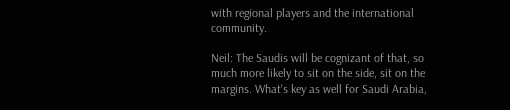with regional players and the international community.

Neil: The Saudis will be cognizant of that, so much more likely to sit on the side, sit on the margins. What's key as well for Saudi Arabia,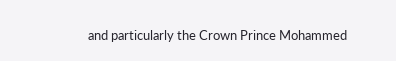and particularly the Crown Prince Mohammed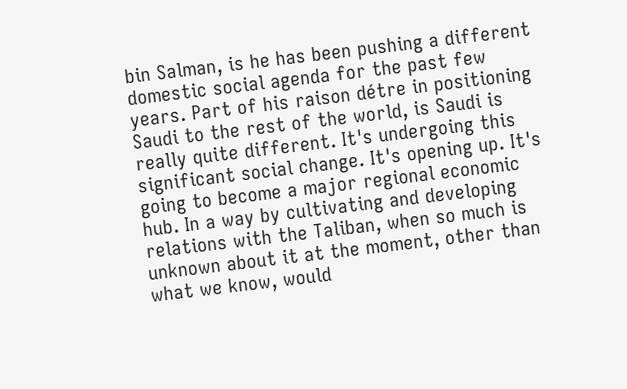bin Salman, is he has been pushing a different domestic social agenda for the past few years. Part of his raison détre in positioning Saudi to the rest of the world, is Saudi is really quite different. It's undergoing this significant social change. It's opening up. It's going to become a major regional economic hub. In a way by cultivating and developing relations with the Taliban, when so much is unknown about it at the moment, other than what we know, would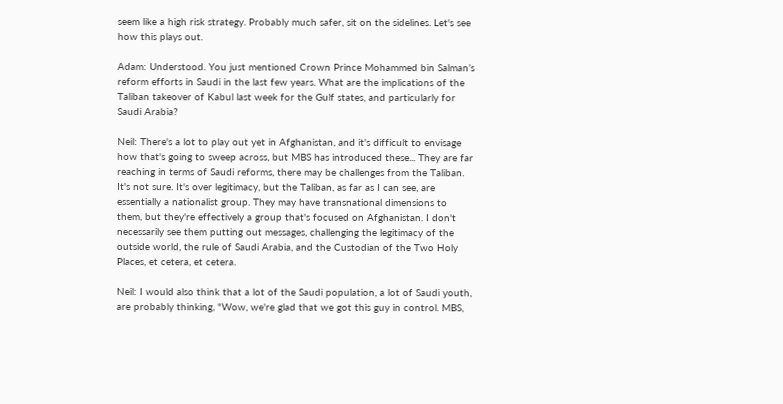seem like a high risk strategy. Probably much safer, sit on the sidelines. Let's see how this plays out.

Adam: Understood. You just mentioned Crown Prince Mohammed bin Salman’s reform efforts in Saudi in the last few years. What are the implications of the Taliban takeover of Kabul last week for the Gulf states, and particularly for Saudi Arabia?

Neil: There's a lot to play out yet in Afghanistan, and it's difficult to envisage how that's going to sweep across, but MBS has introduced these... They are far reaching in terms of Saudi reforms, there may be challenges from the Taliban. It's not sure. It's over legitimacy, but the Taliban, as far as I can see, are essentially a nationalist group. They may have transnational dimensions to them, but they're effectively a group that's focused on Afghanistan. I don't necessarily see them putting out messages, challenging the legitimacy of the outside world, the rule of Saudi Arabia, and the Custodian of the Two Holy Places, et cetera, et cetera.

Neil: I would also think that a lot of the Saudi population, a lot of Saudi youth, are probably thinking, "Wow, we're glad that we got this guy in control. MBS,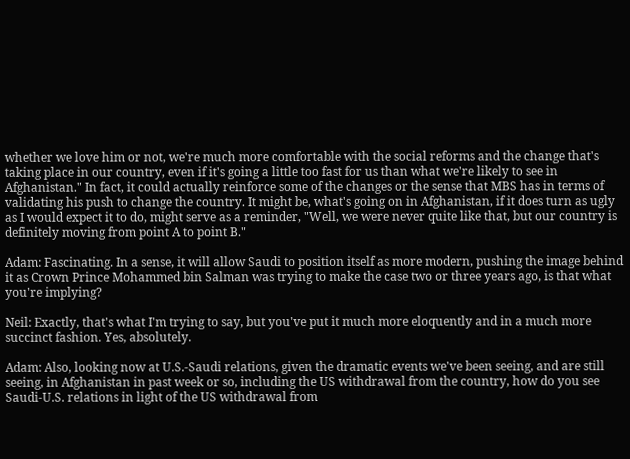whether we love him or not, we're much more comfortable with the social reforms and the change that's taking place in our country, even if it's going a little too fast for us than what we're likely to see in Afghanistan." In fact, it could actually reinforce some of the changes or the sense that MBS has in terms of validating his push to change the country. It might be, what's going on in Afghanistan, if it does turn as ugly as I would expect it to do, might serve as a reminder, "Well, we were never quite like that, but our country is definitely moving from point A to point B."

Adam: Fascinating. In a sense, it will allow Saudi to position itself as more modern, pushing the image behind it as Crown Prince Mohammed bin Salman was trying to make the case two or three years ago, is that what you're implying?

Neil: Exactly, that's what I'm trying to say, but you've put it much more eloquently and in a much more succinct fashion. Yes, absolutely.

Adam: Also, looking now at U.S.-Saudi relations, given the dramatic events we've been seeing, and are still seeing, in Afghanistan in past week or so, including the US withdrawal from the country, how do you see Saudi-U.S. relations in light of the US withdrawal from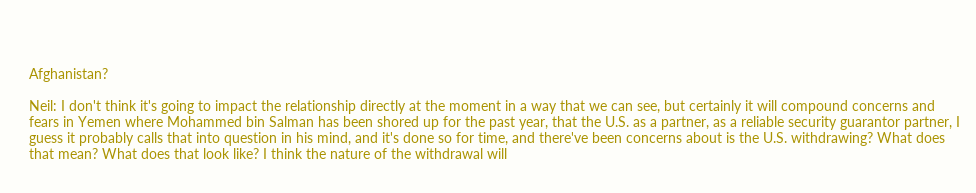Afghanistan?

Neil: I don't think it's going to impact the relationship directly at the moment in a way that we can see, but certainly it will compound concerns and fears in Yemen where Mohammed bin Salman has been shored up for the past year, that the U.S. as a partner, as a reliable security guarantor partner, I guess it probably calls that into question in his mind, and it's done so for time, and there've been concerns about is the U.S. withdrawing? What does that mean? What does that look like? I think the nature of the withdrawal will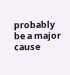probably be a major cause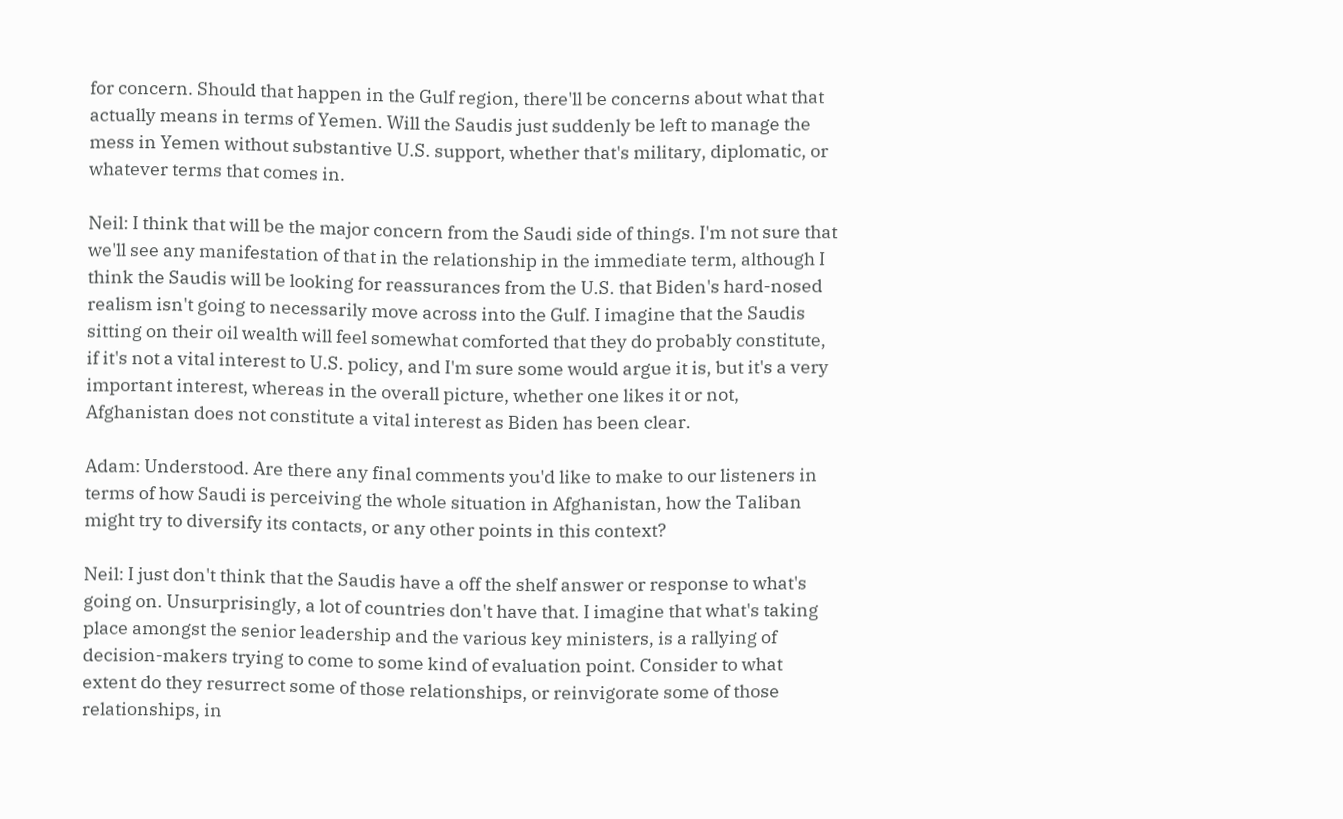for concern. Should that happen in the Gulf region, there'll be concerns about what that actually means in terms of Yemen. Will the Saudis just suddenly be left to manage the mess in Yemen without substantive U.S. support, whether that's military, diplomatic, or whatever terms that comes in.

Neil: I think that will be the major concern from the Saudi side of things. I'm not sure that we'll see any manifestation of that in the relationship in the immediate term, although I think the Saudis will be looking for reassurances from the U.S. that Biden's hard-nosed realism isn't going to necessarily move across into the Gulf. I imagine that the Saudis sitting on their oil wealth will feel somewhat comforted that they do probably constitute, if it's not a vital interest to U.S. policy, and I'm sure some would argue it is, but it's a very important interest, whereas in the overall picture, whether one likes it or not, Afghanistan does not constitute a vital interest as Biden has been clear.

Adam: Understood. Are there any final comments you'd like to make to our listeners in terms of how Saudi is perceiving the whole situation in Afghanistan, how the Taliban might try to diversify its contacts, or any other points in this context?

Neil: I just don't think that the Saudis have a off the shelf answer or response to what's going on. Unsurprisingly, a lot of countries don't have that. I imagine that what's taking place amongst the senior leadership and the various key ministers, is a rallying of decision-makers trying to come to some kind of evaluation point. Consider to what extent do they resurrect some of those relationships, or reinvigorate some of those relationships, in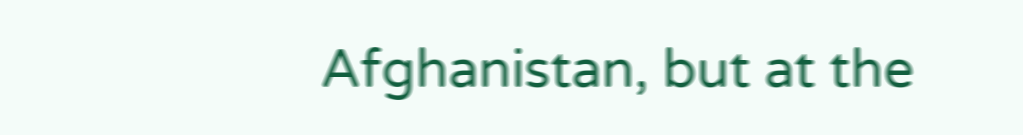Afghanistan, but at the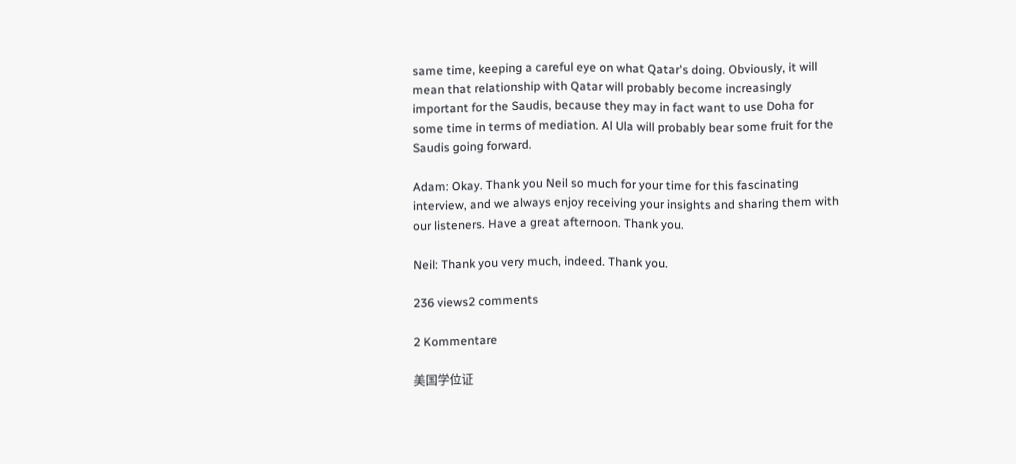same time, keeping a careful eye on what Qatar's doing. Obviously, it will mean that relationship with Qatar will probably become increasingly important for the Saudis, because they may in fact want to use Doha for some time in terms of mediation. Al Ula will probably bear some fruit for the Saudis going forward.

Adam: Okay. Thank you Neil so much for your time for this fascinating interview, and we always enjoy receiving your insights and sharing them with our listeners. Have a great afternoon. Thank you.

Neil: Thank you very much, indeed. Thank you.

236 views2 comments

2 Kommentare

美国学位证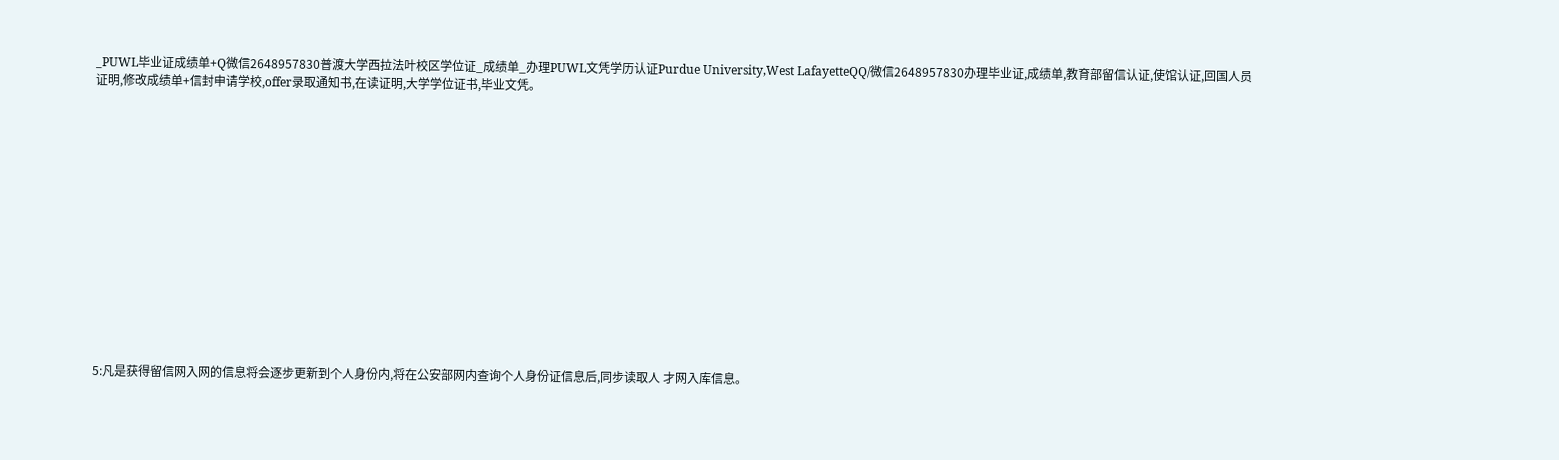_PUWL毕业证成绩单+Q微信2648957830普渡大学西拉法叶校区学位证_成绩单_办理PUWL文凭学历认证Purdue University,West LafayetteQQ/微信2648957830办理毕业证,成绩单,教育部留信认证,使馆认证,回国人员证明,修改成绩单+信封申请学校,offer录取通知书,在读证明,大学学位证书,毕业文凭。















5:凡是获得留信网入网的信息将会逐步更新到个人身份内,将在公安部网内查询个人身份证信息后,同步读取人 才网入库信息。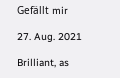Gefällt mir

27. Aug. 2021

Brilliant, as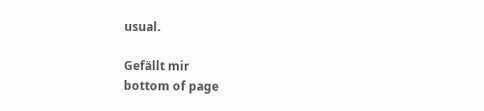usual.

Gefällt mir
bottom of page